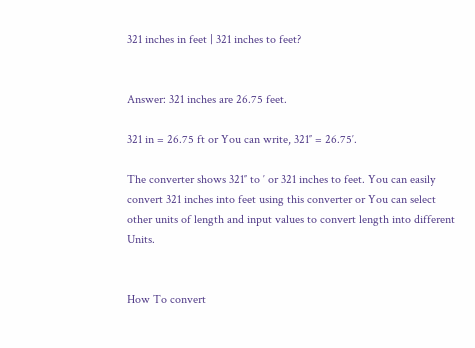321 inches in feet | 321 inches to feet?


Answer: 321 inches are 26.75 feet.

321 in = 26.75 ft or You can write, 321″ = 26.75′.

The converter shows 321″ to ′ or 321 inches to feet. You can easily convert 321 inches into feet using this converter or You can select other units of length and input values to convert length into different Units.


How To convert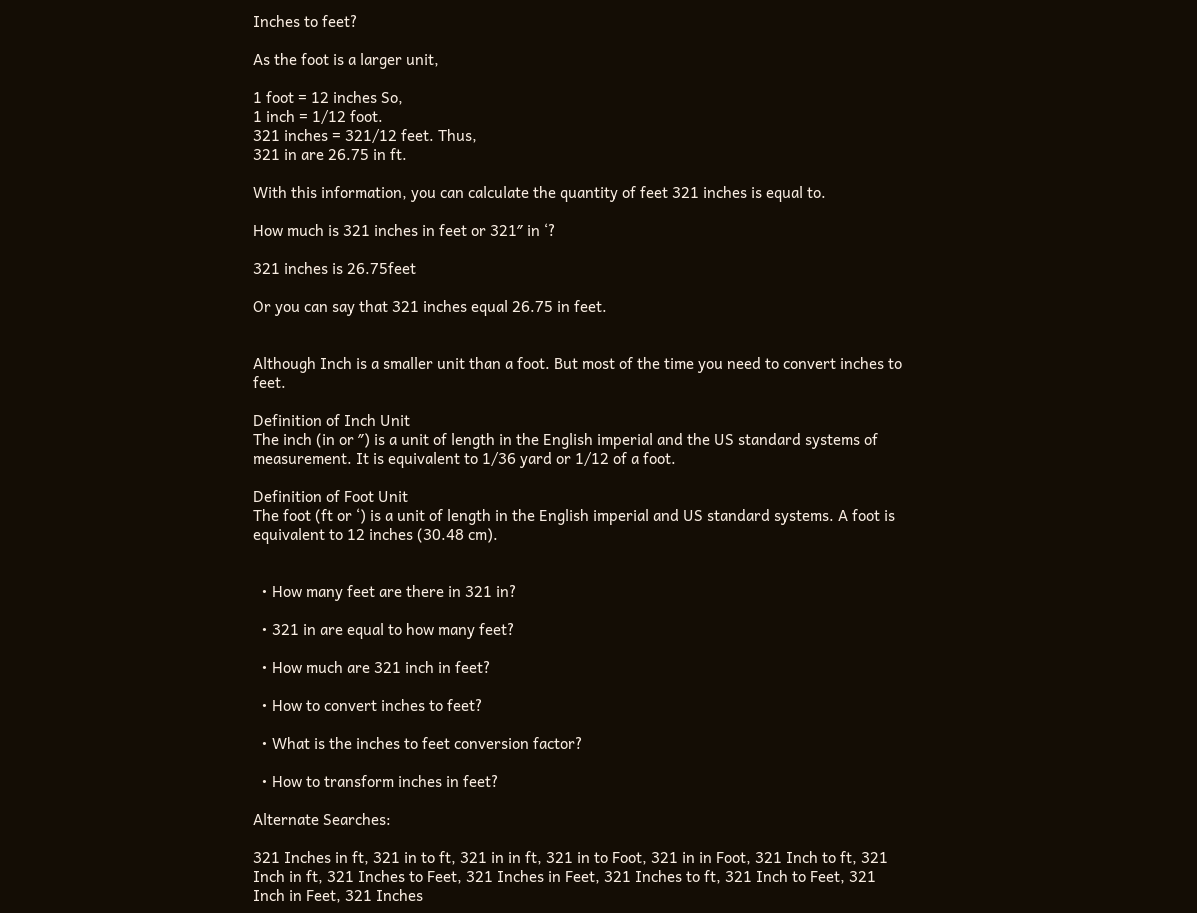Inches to feet?

As the foot is a larger unit,

1 foot = 12 inches So,
1 inch = 1/12 foot.
321 inches = 321/12 feet. Thus,
321 in are 26.75 in ft.

With this information, you can calculate the quantity of feet 321 inches is equal to.

How much is 321 inches in feet or 321″ in ‘?

321 inches is 26.75feet

Or you can say that 321 inches equal 26.75 in feet.


Although Inch is a smaller unit than a foot. But most of the time you need to convert inches to feet.

Definition of Inch Unit
The inch (in or ″) is a unit of length in the English imperial and the US standard systems of measurement. It is equivalent to 1/36 yard or 1/12 of a foot.

Definition of Foot Unit
The foot (ft or ‘) is a unit of length in the English imperial and US standard systems. A foot is equivalent to 12 inches (30.48 cm).


  • How many feet are there in 321 in?

  • 321 in are equal to how many feet?

  • How much are 321 inch in feet?

  • How to convert inches to feet?

  • What is the inches to feet conversion factor?

  • How to transform inches in feet?

Alternate Searches:

321 Inches in ft, 321 in to ft, 321 in in ft, 321 in to Foot, 321 in in Foot, 321 Inch to ft, 321 Inch in ft, 321 Inches to Feet, 321 Inches in Feet, 321 Inches to ft, 321 Inch to Feet, 321 Inch in Feet, 321 Inches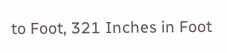to Foot, 321 Inches in Foot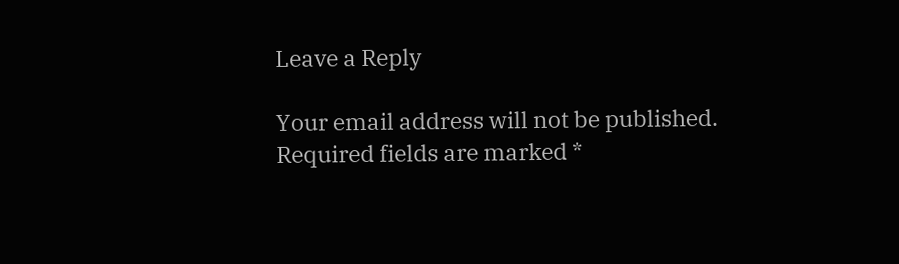Leave a Reply

Your email address will not be published. Required fields are marked *